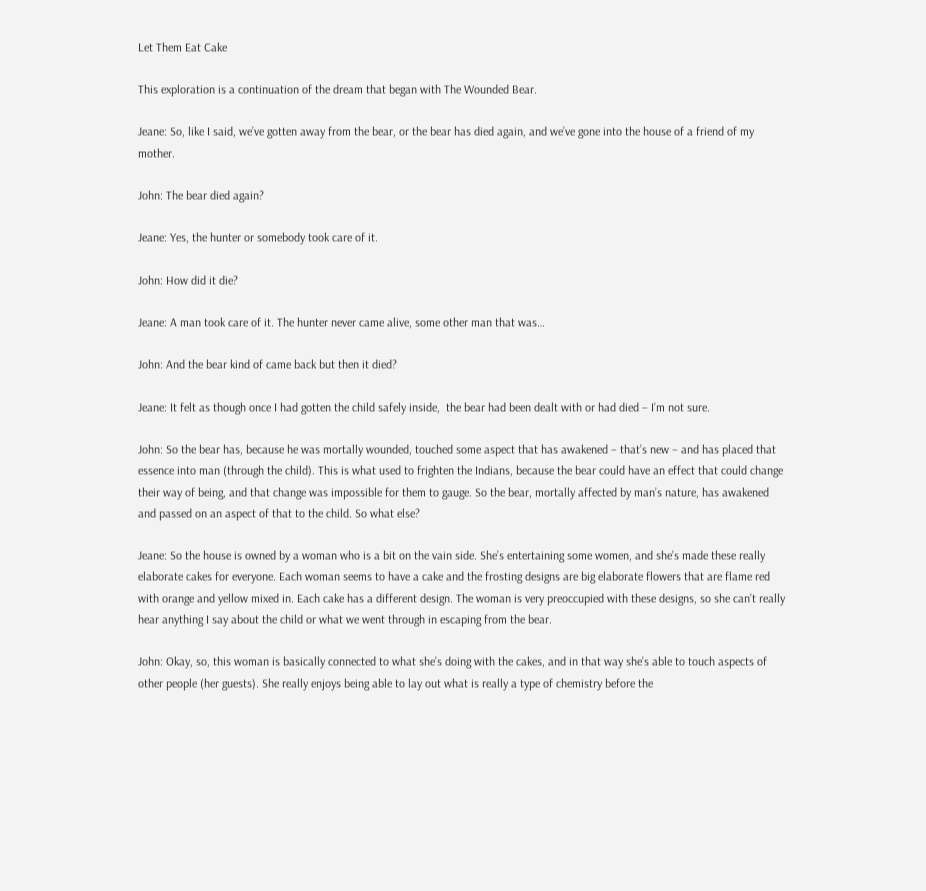Let Them Eat Cake

This exploration is a continuation of the dream that began with The Wounded Bear.

Jeane: So, like I said, we’ve gotten away from the bear, or the bear has died again, and we’ve gone into the house of a friend of my mother.

John: The bear died again?

Jeane: Yes, the hunter or somebody took care of it.

John: How did it die?

Jeane: A man took care of it. The hunter never came alive, some other man that was…

John: And the bear kind of came back but then it died?

Jeane: It felt as though once I had gotten the child safely inside,  the bear had been dealt with or had died – I’m not sure.

John: So the bear has, because he was mortally wounded, touched some aspect that has awakened – that’s new – and has placed that essence into man (through the child). This is what used to frighten the Indians, because the bear could have an effect that could change their way of being, and that change was impossible for them to gauge. So the bear, mortally affected by man’s nature, has awakened and passed on an aspect of that to the child. So what else?

Jeane: So the house is owned by a woman who is a bit on the vain side. She’s entertaining some women, and she’s made these really elaborate cakes for everyone. Each woman seems to have a cake and the frosting designs are big elaborate flowers that are flame red with orange and yellow mixed in. Each cake has a different design. The woman is very preoccupied with these designs, so she can’t really hear anything I say about the child or what we went through in escaping from the bear.

John: Okay, so, this woman is basically connected to what she’s doing with the cakes, and in that way she’s able to touch aspects of other people (her guests). She really enjoys being able to lay out what is really a type of chemistry before the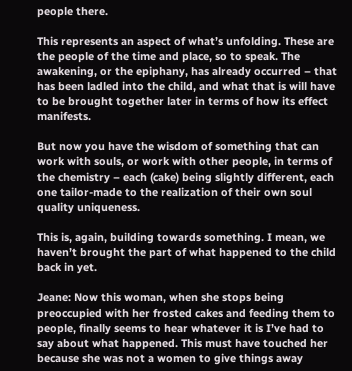people there.

This represents an aspect of what’s unfolding. These are the people of the time and place, so to speak. The awakening, or the epiphany, has already occurred – that has been ladled into the child, and what that is will have to be brought together later in terms of how its effect manifests.

But now you have the wisdom of something that can work with souls, or work with other people, in terms of the chemistry – each (cake) being slightly different, each one tailor-made to the realization of their own soul quality uniqueness.

This is, again, building towards something. I mean, we haven’t brought the part of what happened to the child back in yet.

Jeane: Now this woman, when she stops being preoccupied with her frosted cakes and feeding them to people, finally seems to hear whatever it is I’ve had to say about what happened. This must have touched her because she was not a women to give things away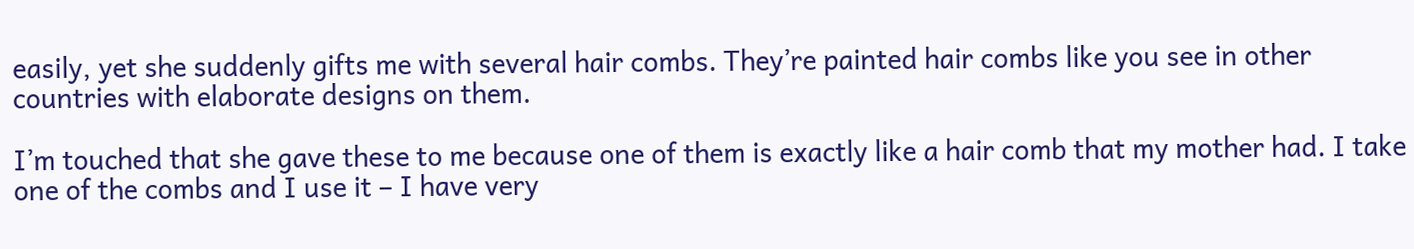easily, yet she suddenly gifts me with several hair combs. They’re painted hair combs like you see in other countries with elaborate designs on them.

I’m touched that she gave these to me because one of them is exactly like a hair comb that my mother had. I take one of the combs and I use it – I have very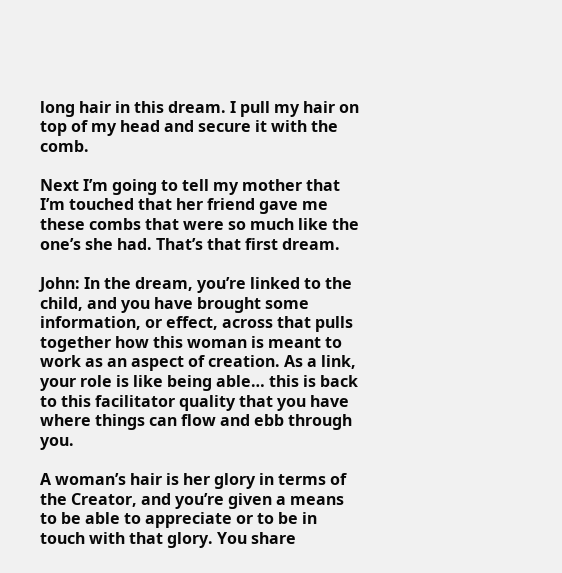long hair in this dream. I pull my hair on top of my head and secure it with the comb.

Next I’m going to tell my mother that I’m touched that her friend gave me these combs that were so much like the one’s she had. That’s that first dream.

John: In the dream, you’re linked to the child, and you have brought some information, or effect, across that pulls together how this woman is meant to work as an aspect of creation. As a link, your role is like being able… this is back to this facilitator quality that you have where things can flow and ebb through you.

A woman’s hair is her glory in terms of the Creator, and you’re given a means to be able to appreciate or to be in touch with that glory. You share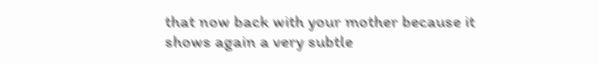that now back with your mother because it shows again a very subtle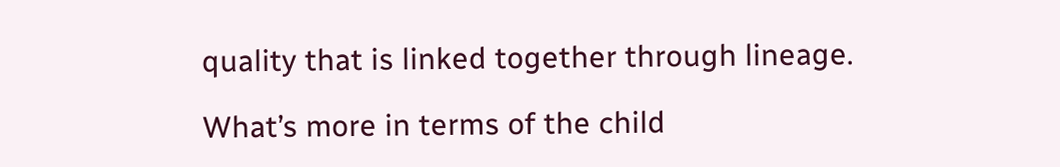quality that is linked together through lineage.

What’s more in terms of the child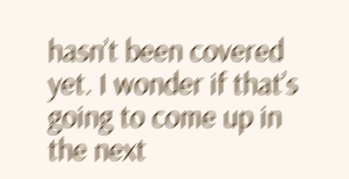hasn’t been covered yet. I wonder if that’s going to come up in the next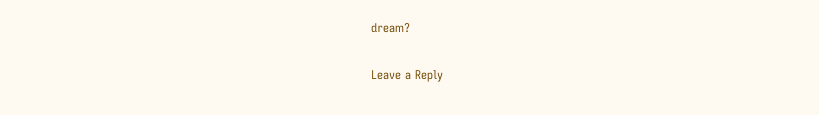dream?

Leave a Reply